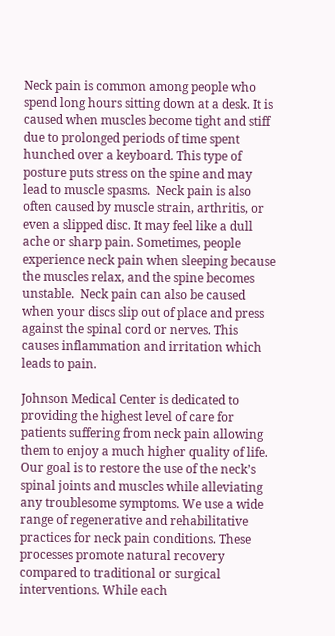Neck pain is common among people who spend long hours sitting down at a desk. It is caused when muscles become tight and stiff due to prolonged periods of time spent hunched over a keyboard. This type of posture puts stress on the spine and may lead to muscle spasms.  Neck pain is also often caused by muscle strain, arthritis, or even a slipped disc. It may feel like a dull ache or sharp pain. Sometimes, people experience neck pain when sleeping because the muscles relax, and the spine becomes unstable.  Neck pain can also be caused when your discs slip out of place and press against the spinal cord or nerves. This causes inflammation and irritation which leads to pain.

Johnson Medical Center is dedicated to providing the highest level of care for patients suffering from neck pain allowing them to enjoy a much higher quality of life. Our goal is to restore the use of the neck’s spinal joints and muscles while alleviating any troublesome symptoms. We use a wide range of regenerative and rehabilitative practices for neck pain conditions. These processes promote natural recovery compared to traditional or surgical interventions. While each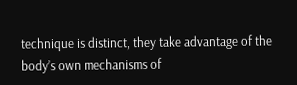technique is distinct, they take advantage of the body’s own mechanisms of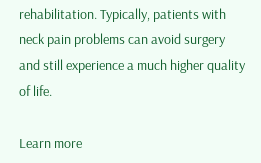rehabilitation. Typically, patients with neck pain problems can avoid surgery and still experience a much higher quality of life.

Learn more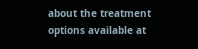about the treatment options available at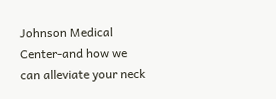Johnson Medical Center-and how we can alleviate your neck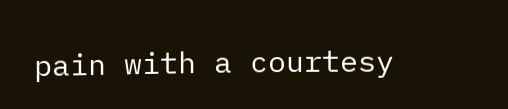pain with a courtesy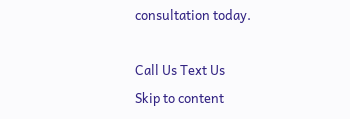consultation today.

Call Us Text Us
Skip to content